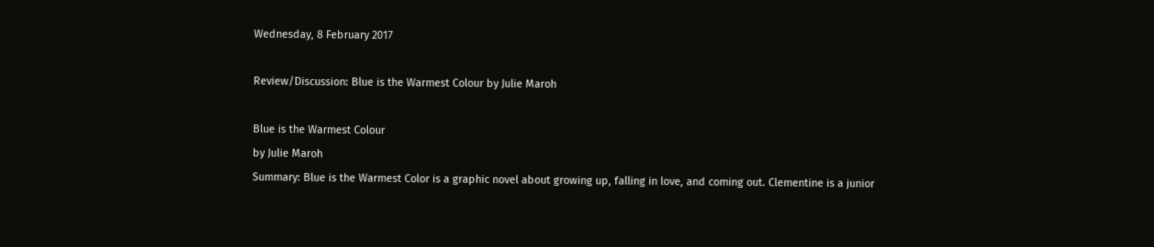Wednesday, 8 February 2017

Review/Discussion: Blue is the Warmest Colour by Julie Maroh

Blue is the Warmest Colour
by Julie Maroh
Summary: Blue is the Warmest Color is a graphic novel about growing up, falling in love, and coming out. Clementine is a junior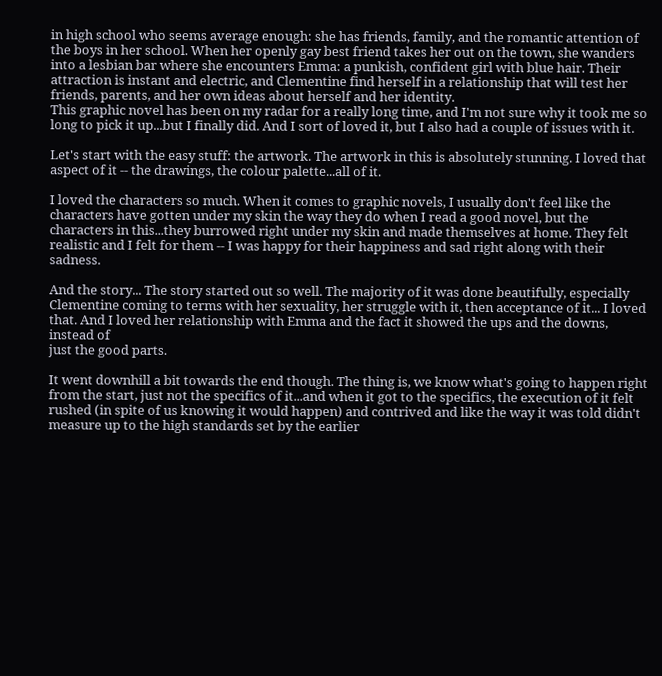in high school who seems average enough: she has friends, family, and the romantic attention of the boys in her school. When her openly gay best friend takes her out on the town, she wanders into a lesbian bar where she encounters Emma: a punkish, confident girl with blue hair. Their attraction is instant and electric, and Clementine find herself in a relationship that will test her friends, parents, and her own ideas about herself and her identity.
This graphic novel has been on my radar for a really long time, and I'm not sure why it took me so long to pick it up...but I finally did. And I sort of loved it, but I also had a couple of issues with it.

Let's start with the easy stuff: the artwork. The artwork in this is absolutely stunning. I loved that aspect of it -- the drawings, the colour palette...all of it.

I loved the characters so much. When it comes to graphic novels, I usually don't feel like the characters have gotten under my skin the way they do when I read a good novel, but the characters in this...they burrowed right under my skin and made themselves at home. They felt realistic and I felt for them -- I was happy for their happiness and sad right along with their sadness.

And the story... The story started out so well. The majority of it was done beautifully, especially Clementine coming to terms with her sexuality, her struggle with it, then acceptance of it... I loved that. And I loved her relationship with Emma and the fact it showed the ups and the downs, instead of
just the good parts.

It went downhill a bit towards the end though. The thing is, we know what's going to happen right from the start, just not the specifics of it...and when it got to the specifics, the execution of it felt rushed (in spite of us knowing it would happen) and contrived and like the way it was told didn't measure up to the high standards set by the earlier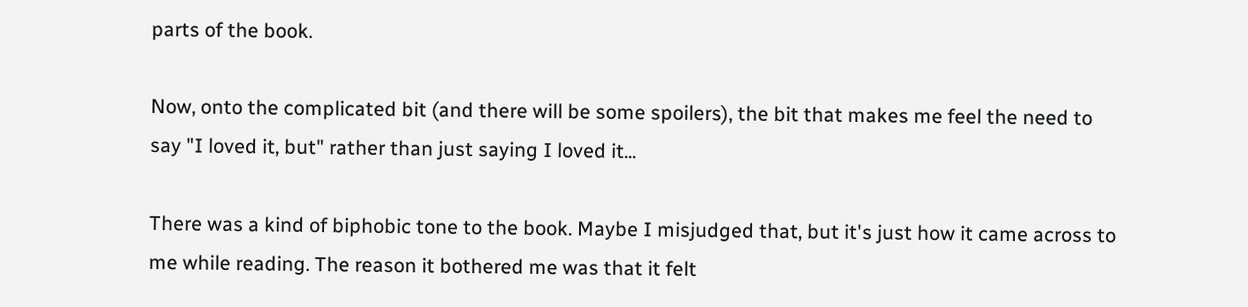parts of the book.

Now, onto the complicated bit (and there will be some spoilers), the bit that makes me feel the need to say "I loved it, but" rather than just saying I loved it...

There was a kind of biphobic tone to the book. Maybe I misjudged that, but it's just how it came across to me while reading. The reason it bothered me was that it felt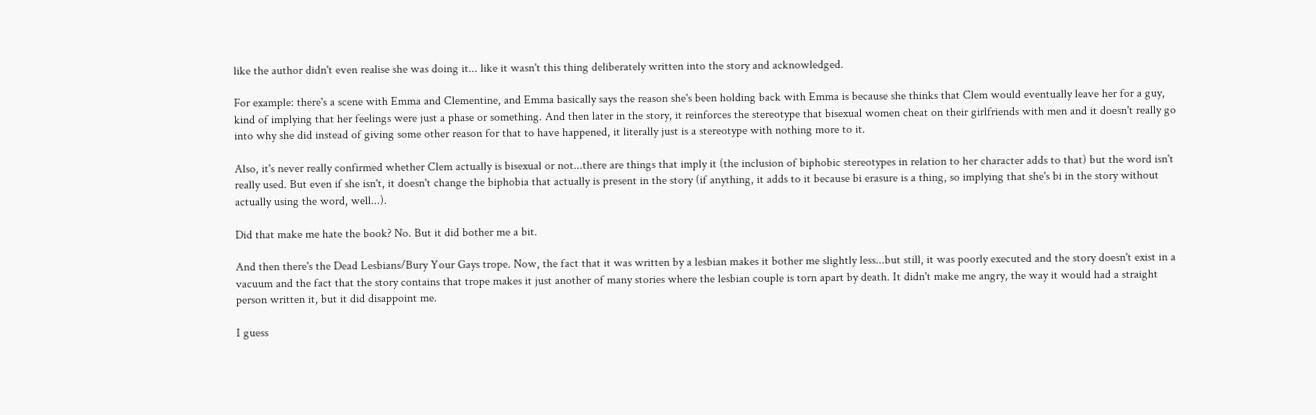like the author didn't even realise she was doing it... like it wasn't this thing deliberately written into the story and acknowledged.

For example: there's a scene with Emma and Clementine, and Emma basically says the reason she's been holding back with Emma is because she thinks that Clem would eventually leave her for a guy, kind of implying that her feelings were just a phase or something. And then later in the story, it reinforces the stereotype that bisexual women cheat on their girlfriends with men and it doesn't really go into why she did instead of giving some other reason for that to have happened, it literally just is a stereotype with nothing more to it.

Also, it's never really confirmed whether Clem actually is bisexual or not...there are things that imply it (the inclusion of biphobic stereotypes in relation to her character adds to that) but the word isn't really used. But even if she isn't, it doesn't change the biphobia that actually is present in the story (if anything, it adds to it because bi erasure is a thing, so implying that she's bi in the story without actually using the word, well...).

Did that make me hate the book? No. But it did bother me a bit.

And then there's the Dead Lesbians/Bury Your Gays trope. Now, the fact that it was written by a lesbian makes it bother me slightly less...but still, it was poorly executed and the story doesn't exist in a vacuum and the fact that the story contains that trope makes it just another of many stories where the lesbian couple is torn apart by death. It didn't make me angry, the way it would had a straight person written it, but it did disappoint me.

I guess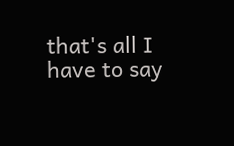that's all I have to say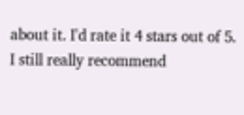about it. I'd rate it 4 stars out of 5. I still really recommend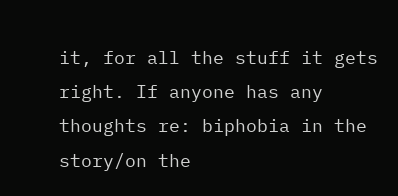it, for all the stuff it gets right. If anyone has any thoughts re: biphobia in the story/on the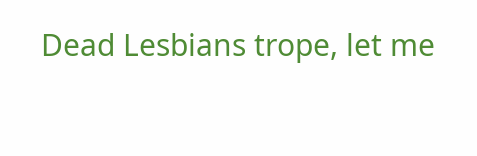Dead Lesbians trope, let me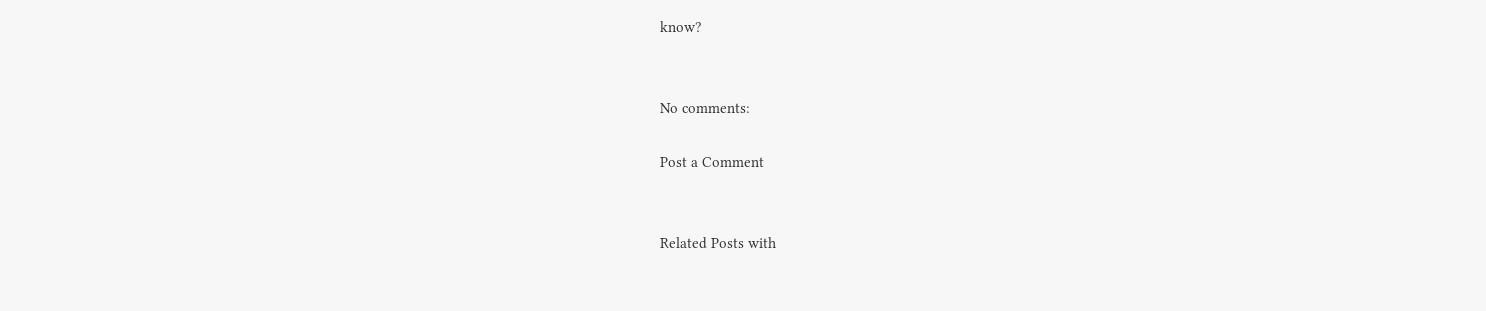know?


No comments:

Post a Comment


Related Posts with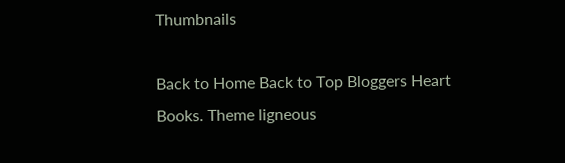Thumbnails

Back to Home Back to Top Bloggers Heart Books. Theme ligneous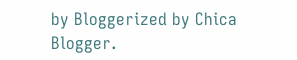by Bloggerized by Chica Blogger.